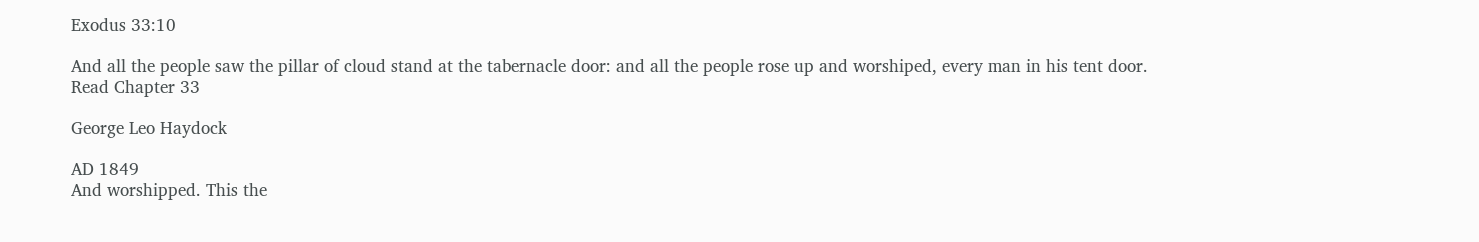Exodus 33:10

And all the people saw the pillar of cloud stand at the tabernacle door: and all the people rose up and worshiped, every man in his tent door.
Read Chapter 33

George Leo Haydock

AD 1849
And worshipped. This the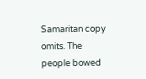Samaritan copy omits. The people bowed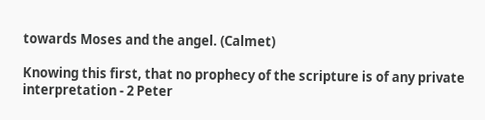towards Moses and the angel. (Calmet)

Knowing this first, that no prophecy of the scripture is of any private interpretation - 2 Peter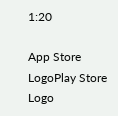1:20

App Store LogoPlay Store Logo